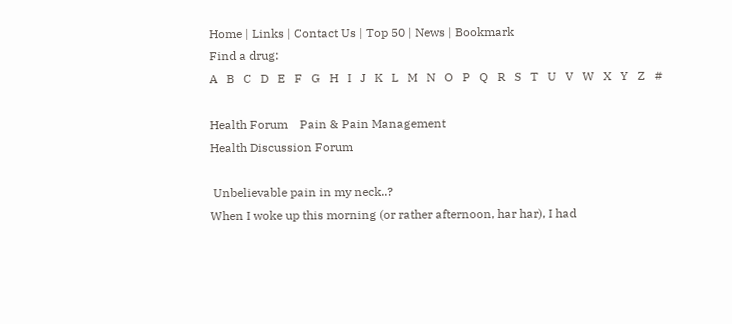Home | Links | Contact Us | Top 50 | News | Bookmark
Find a drug:
A   B   C   D   E   F   G   H   I   J   K   L   M   N   O   P   Q   R   S   T   U   V   W   X   Y   Z   #

Health Forum    Pain & Pain Management
Health Discussion Forum

 Unbelievable pain in my neck..?
When I woke up this morning (or rather afternoon, har har), I had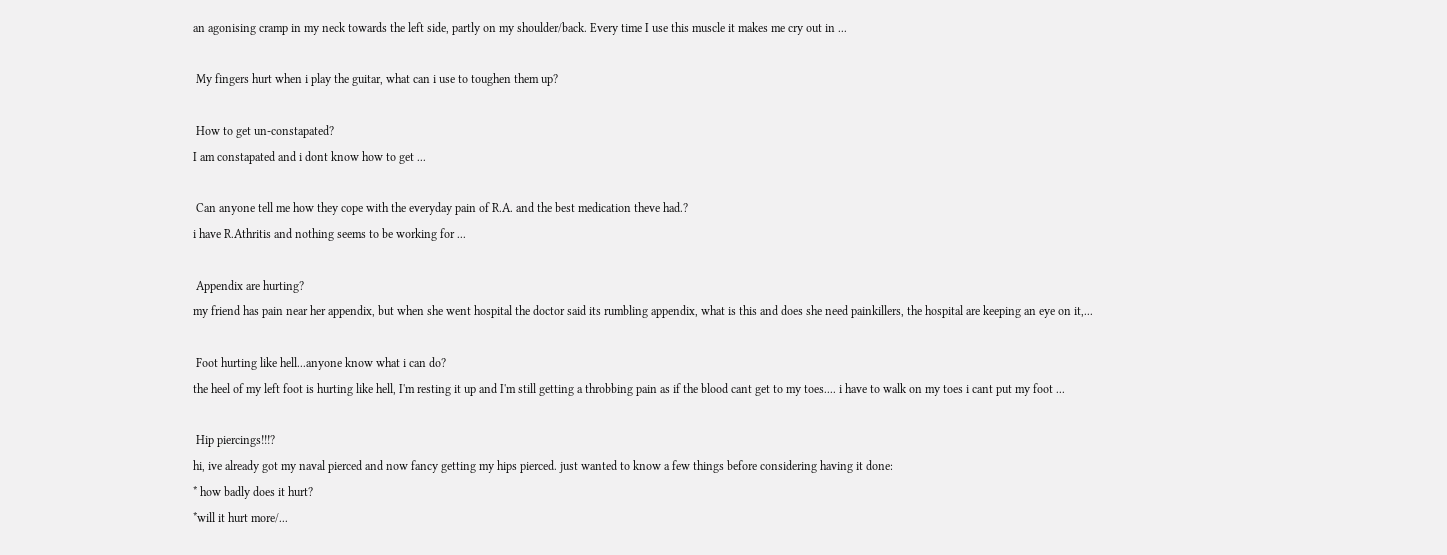an agonising cramp in my neck towards the left side, partly on my shoulder/back. Every time I use this muscle it makes me cry out in ...

 My fingers hurt when i play the guitar, what can i use to toughen them up?

 How to get un-constapated?
I am constapated and i dont know how to get ...

 Can anyone tell me how they cope with the everyday pain of R.A. and the best medication theve had.?
i have R.Athritis and nothing seems to be working for ...

 Appendix are hurting?
my friend has pain near her appendix, but when she went hospital the doctor said its rumbling appendix, what is this and does she need painkillers, the hospital are keeping an eye on it,...

 Foot hurting like hell...anyone know what i can do?
the heel of my left foot is hurting like hell, I'm resting it up and I'm still getting a throbbing pain as if the blood cant get to my toes.... i have to walk on my toes i cant put my foot ...

 Hip piercings!!!?
hi, ive already got my naval pierced and now fancy getting my hips pierced. just wanted to know a few things before considering having it done:
* how badly does it hurt?
*will it hurt more/...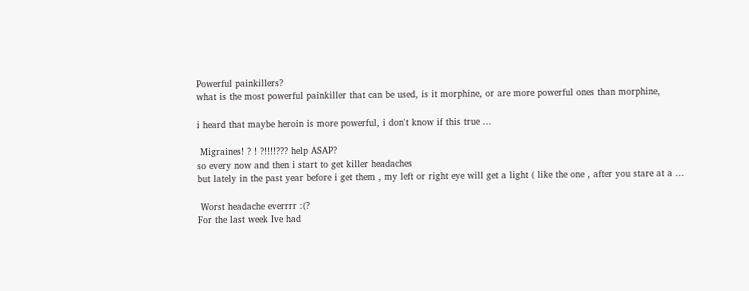Powerful painkillers?
what is the most powerful painkiller that can be used, is it morphine, or are more powerful ones than morphine,

i heard that maybe heroin is more powerful, i don't know if this true ...

 Migraines! ? ! ?!!!!??? help ASAP?
so every now and then i start to get killer headaches
but lately in the past year before i get them , my left or right eye will get a light ( like the one , after you stare at a ...

 Worst headache everrrr :(?
For the last week Ive had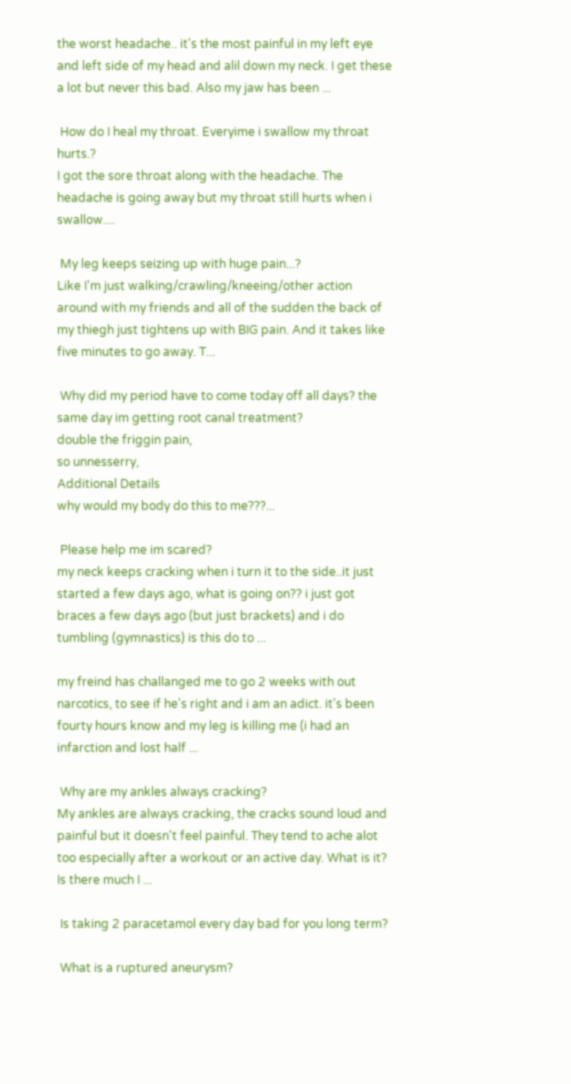the worst headache.. it's the most painful in my left eye and left side of my head and alil down my neck. I get these a lot but never this bad. Also my jaw has been ...

 How do I heal my throat. Everyime i swallow my throat hurts.?
I got the sore throat along with the headache. The headache is going away but my throat still hurts when i swallow....

 My leg keeps seizing up with huge pain...?
Like I'm just walking/crawling/kneeing/other action around with my friends and all of the sudden the back of my thiegh just tightens up with BIG pain. And it takes like five minutes to go away. T...

 Why did my period have to come today off all days? the same day im getting root canal treatment?
double the friggin pain,
so unnesserry,
Additional Details
why would my body do this to me???...

 Please help me im scared?
my neck keeps cracking when i turn it to the side..it just started a few days ago, what is going on?? i just got braces a few days ago (but just brackets) and i do tumbling (gymnastics) is this do to ...

my freind has challanged me to go 2 weeks with out narcotics, to see if he's right and i am an adict. it's been fourty hours know and my leg is killing me (i had an infarction and lost half ...

 Why are my ankles always cracking?
My ankles are always cracking, the cracks sound loud and painful but it doesn't feel painful. They tend to ache alot too especially after a workout or an active day. What is it? Is there much I ...

 Is taking 2 paracetamol every day bad for you long term?

 What is a ruptured aneurysm?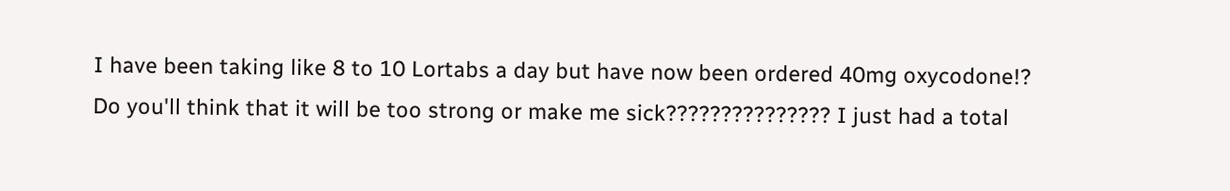I have been taking like 8 to 10 Lortabs a day but have now been ordered 40mg oxycodone!?
Do you'll think that it will be too strong or make me sick??????????????? I just had a total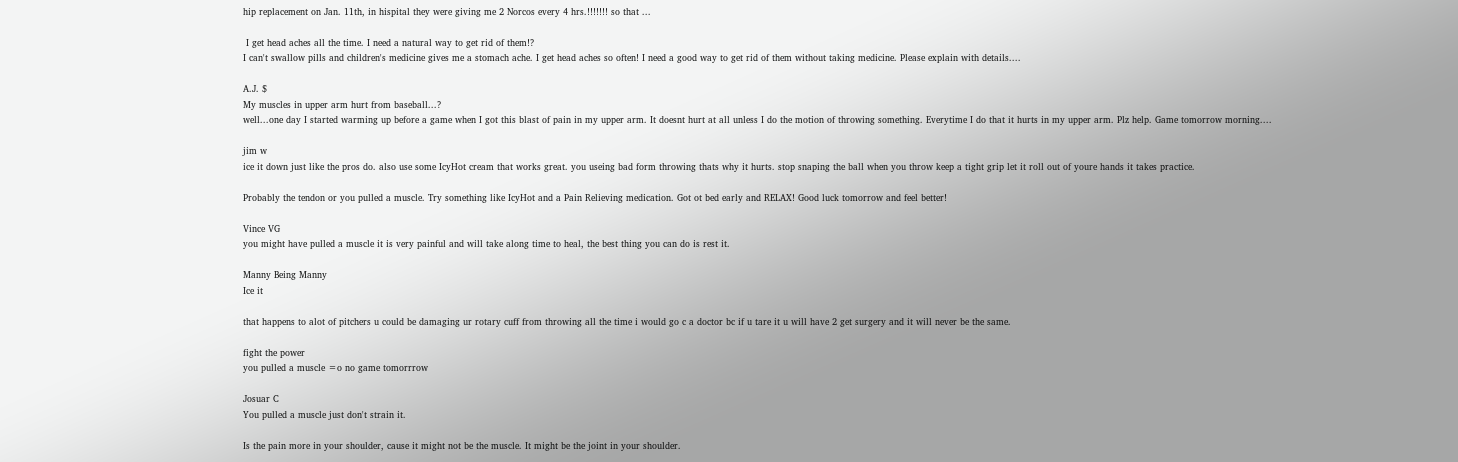hip replacement on Jan. 11th, in hispital they were giving me 2 Norcos every 4 hrs.!!!!!!! so that ...

 I get head aches all the time. I need a natural way to get rid of them!?
I can't swallow pills and children's medicine gives me a stomach ache. I get head aches so often! I need a good way to get rid of them without taking medicine. Please explain with details....

A.J. $
My muscles in upper arm hurt from baseball...?
well...one day I started warming up before a game when I got this blast of pain in my upper arm. It doesnt hurt at all unless I do the motion of throwing something. Everytime I do that it hurts in my upper arm. Plz help. Game tomorrow morning....

jim w
ice it down just like the pros do. also use some IcyHot cream that works great. you useing bad form throwing thats why it hurts. stop snaping the ball when you throw keep a tight grip let it roll out of youre hands it takes practice.

Probably the tendon or you pulled a muscle. Try something like IcyHot and a Pain Relieving medication. Got ot bed early and RELAX! Good luck tomorrow and feel better!

Vince VG
you might have pulled a muscle it is very painful and will take along time to heal, the best thing you can do is rest it.

Manny Being Manny
Ice it

that happens to alot of pitchers u could be damaging ur rotary cuff from throwing all the time i would go c a doctor bc if u tare it u will have 2 get surgery and it will never be the same.

fight the power
you pulled a muscle =o no game tomorrrow

Josuar C
You pulled a muscle just don't strain it.

Is the pain more in your shoulder, cause it might not be the muscle. It might be the joint in your shoulder.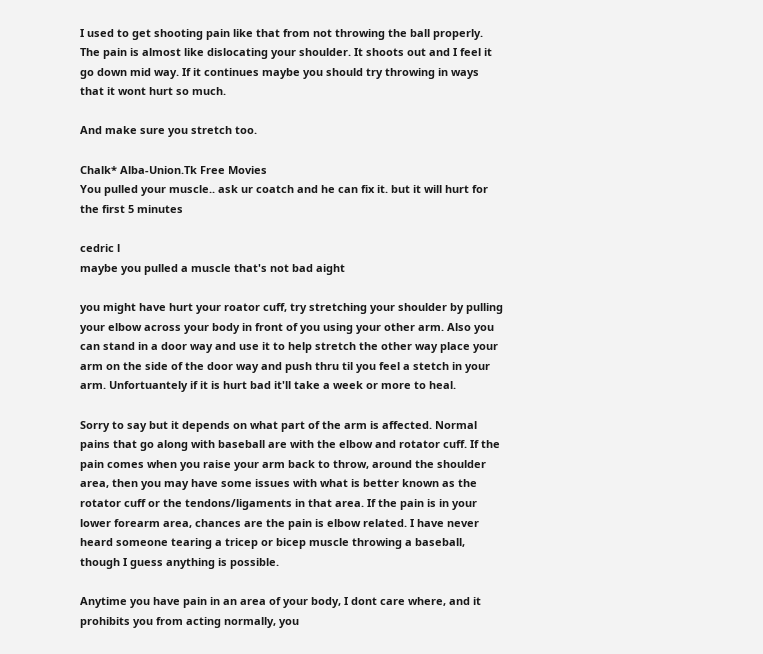I used to get shooting pain like that from not throwing the ball properly. The pain is almost like dislocating your shoulder. It shoots out and I feel it go down mid way. If it continues maybe you should try throwing in ways that it wont hurt so much.

And make sure you stretch too.

Chalk* Alba-Union.Tk Free Movies
You pulled your muscle.. ask ur coatch and he can fix it. but it will hurt for the first 5 minutes

cedric l
maybe you pulled a muscle that's not bad aight

you might have hurt your roator cuff, try stretching your shoulder by pulling your elbow across your body in front of you using your other arm. Also you can stand in a door way and use it to help stretch the other way place your arm on the side of the door way and push thru til you feel a stetch in your arm. Unfortuantely if it is hurt bad it'll take a week or more to heal.

Sorry to say but it depends on what part of the arm is affected. Normal pains that go along with baseball are with the elbow and rotator cuff. If the pain comes when you raise your arm back to throw, around the shoulder area, then you may have some issues with what is better known as the rotator cuff or the tendons/ligaments in that area. If the pain is in your lower forearm area, chances are the pain is elbow related. I have never heard someone tearing a tricep or bicep muscle throwing a baseball, though I guess anything is possible.

Anytime you have pain in an area of your body, I dont care where, and it prohibits you from acting normally, you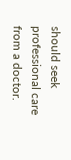should seek professional care from a doctor.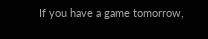If you have a game tomorrow,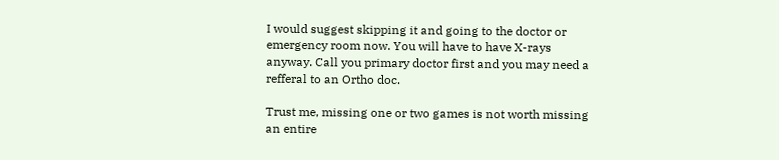I would suggest skipping it and going to the doctor or emergency room now. You will have to have X-rays anyway. Call you primary doctor first and you may need a refferal to an Ortho doc.

Trust me, missing one or two games is not worth missing an entire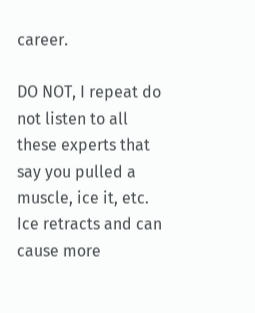career.

DO NOT, I repeat do not listen to all these experts that say you pulled a muscle, ice it, etc. Ice retracts and can cause more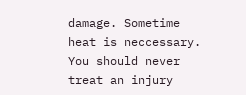damage. Sometime heat is neccessary. You should never treat an injury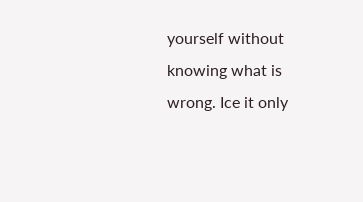yourself without knowing what is wrong. Ice it only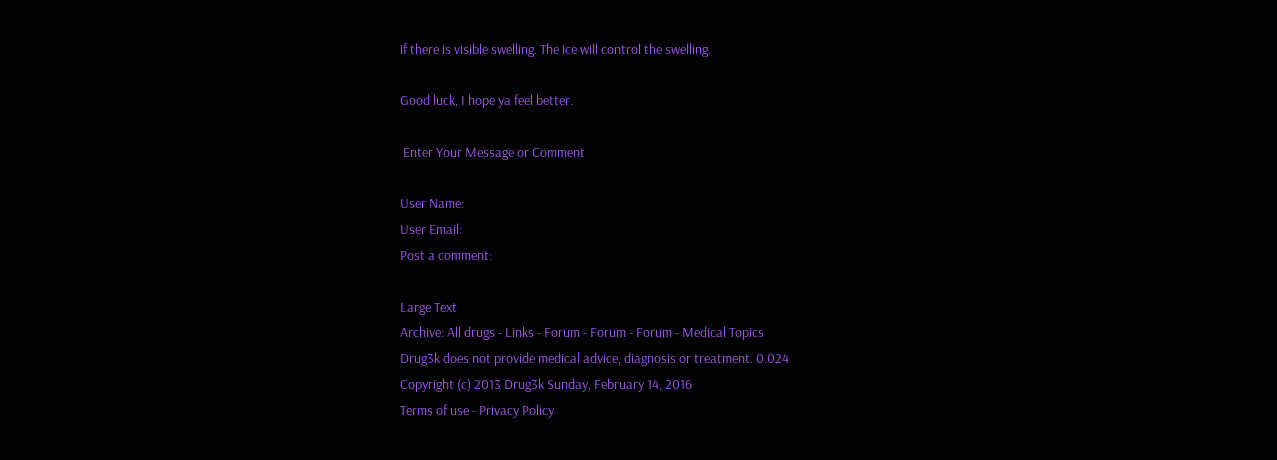if there is visible swelling. The ice will control the swelling.

Good luck, I hope ya feel better.

 Enter Your Message or Comment

User Name:
User Email:
Post a comment:

Large Text
Archive: All drugs - Links - Forum - Forum - Forum - Medical Topics
Drug3k does not provide medical advice, diagnosis or treatment. 0.024
Copyright (c) 2013 Drug3k Sunday, February 14, 2016
Terms of use - Privacy Policy